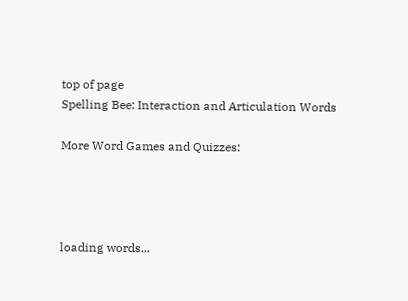top of page
Spelling Bee: Interaction and Articulation Words

More Word Games and Quizzes:




loading words...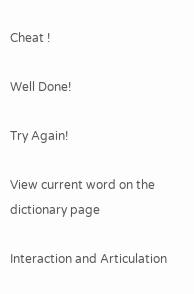Cheat !

Well Done!

Try Again!

View current word on the dictionary page

Interaction and Articulation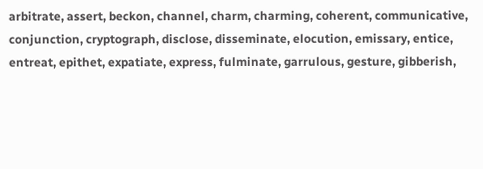arbitrate, assert, beckon, channel, charm, charming, coherent, communicative, conjunction, cryptograph, disclose, disseminate, elocution, emissary, entice, entreat, epithet, expatiate, express, fulminate, garrulous, gesture, gibberish,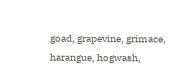goad, grapevine, grimace, harangue, hogwash,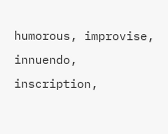humorous, improvise, innuendo, inscription,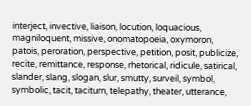interject, invective, liaison, locution, loquacious, magniloquent, missive, onomatopoeia, oxymoron, patois, peroration, perspective, petition, posit, publicize, recite, remittance, response, rhetorical, ridicule, satirical, slander, slang, slogan, slur, smutty, surveil, symbol, symbolic, tacit, taciturn, telepathy, theater, utterance,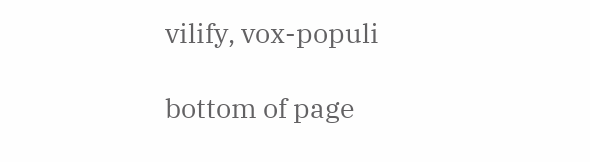vilify, vox-populi

bottom of page